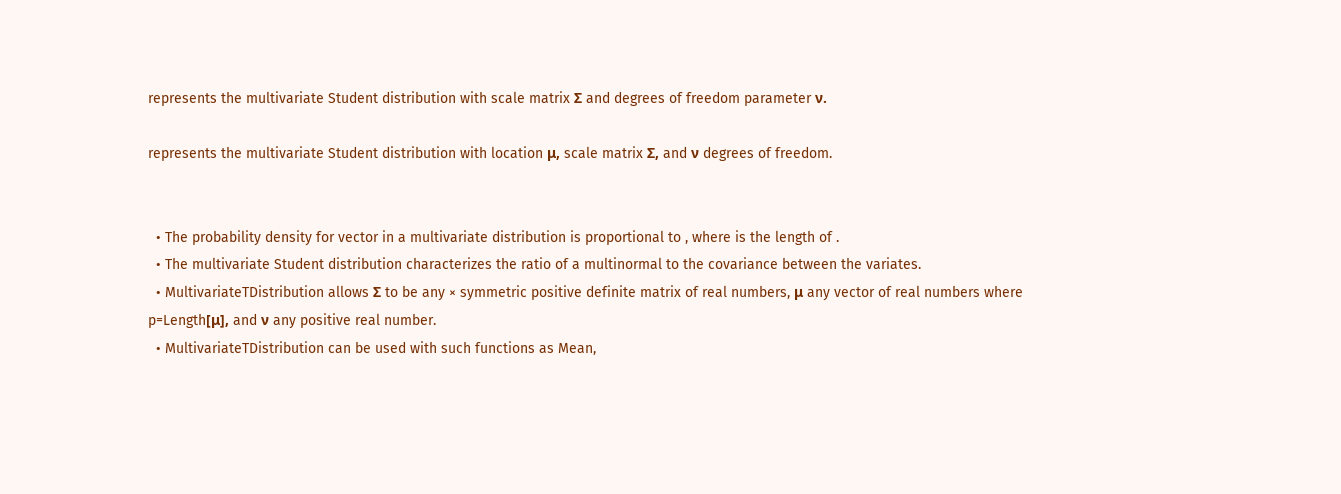represents the multivariate Student distribution with scale matrix Σ and degrees of freedom parameter ν.

represents the multivariate Student distribution with location μ, scale matrix Σ, and ν degrees of freedom.


  • The probability density for vector in a multivariate distribution is proportional to , where is the length of .
  • The multivariate Student distribution characterizes the ratio of a multinormal to the covariance between the variates.
  • MultivariateTDistribution allows Σ to be any × symmetric positive definite matrix of real numbers, μ any vector of real numbers where p=Length[μ], and ν any positive real number.
  • MultivariateTDistribution can be used with such functions as Mean,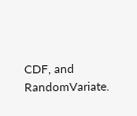CDF, and RandomVariate.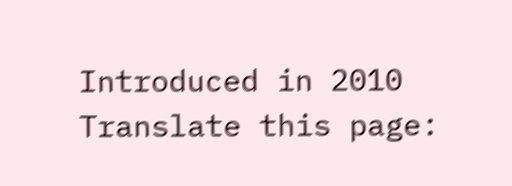Introduced in 2010
Translate this page: